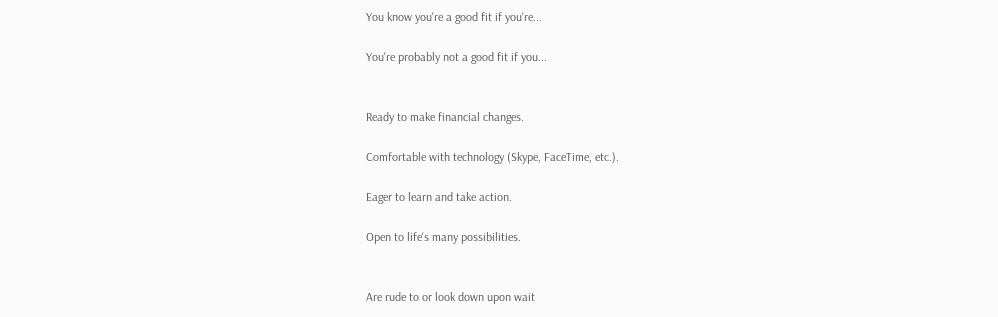You know you're a good fit if you're...

You're probably not a good fit if you...


Ready to make financial changes.

Comfortable with technology (Skype, FaceTime, etc.).

Eager to learn and take action.

Open to life's many possibilities.


Are rude to or look down upon wait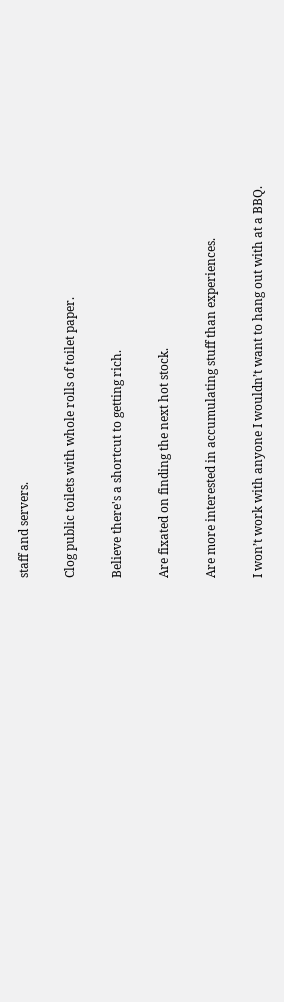staff and servers.

Clog public toilets with whole rolls of toilet paper.

Believe there's a shortcut to getting rich.

Are fixated on finding the next hot stock.

Are more interested in accumulating stuff than experiences.

I won’t work with anyone I wouldn’t want to hang out with at a BBQ.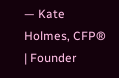— Kate Holmes, CFP® | Founder